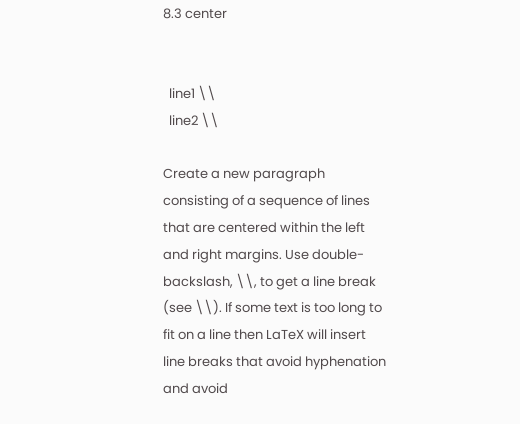8.3 center


  line1 \\
  line2 \\

Create a new paragraph consisting of a sequence of lines that are centered within the left and right margins. Use double-backslash, \\, to get a line break (see \\). If some text is too long to fit on a line then LaTeX will insert line breaks that avoid hyphenation and avoid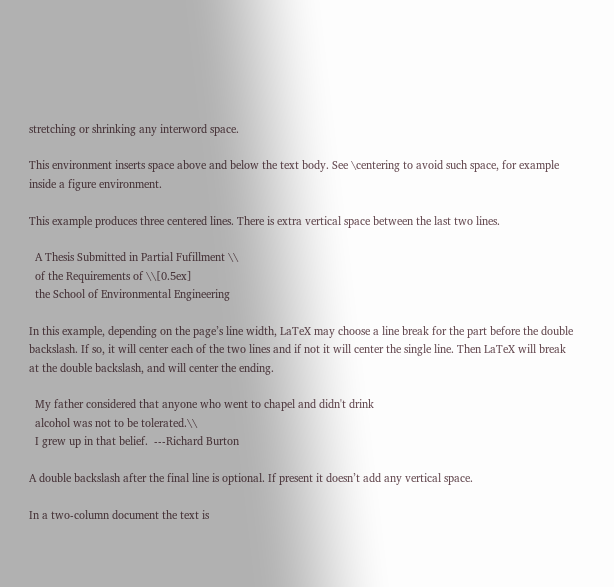stretching or shrinking any interword space.

This environment inserts space above and below the text body. See \centering to avoid such space, for example inside a figure environment.

This example produces three centered lines. There is extra vertical space between the last two lines.

  A Thesis Submitted in Partial Fufillment \\
  of the Requirements of \\[0.5ex]
  the School of Environmental Engineering

In this example, depending on the page’s line width, LaTeX may choose a line break for the part before the double backslash. If so, it will center each of the two lines and if not it will center the single line. Then LaTeX will break at the double backslash, and will center the ending.

  My father considered that anyone who went to chapel and didn't drink
  alcohol was not to be tolerated.\\
  I grew up in that belief.  ---Richard Burton

A double backslash after the final line is optional. If present it doesn’t add any vertical space.

In a two-column document the text is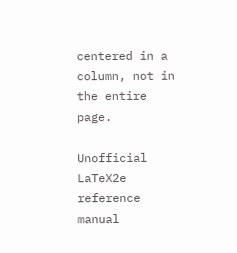centered in a column, not in the entire page.

Unofficial LaTeX2e reference manual